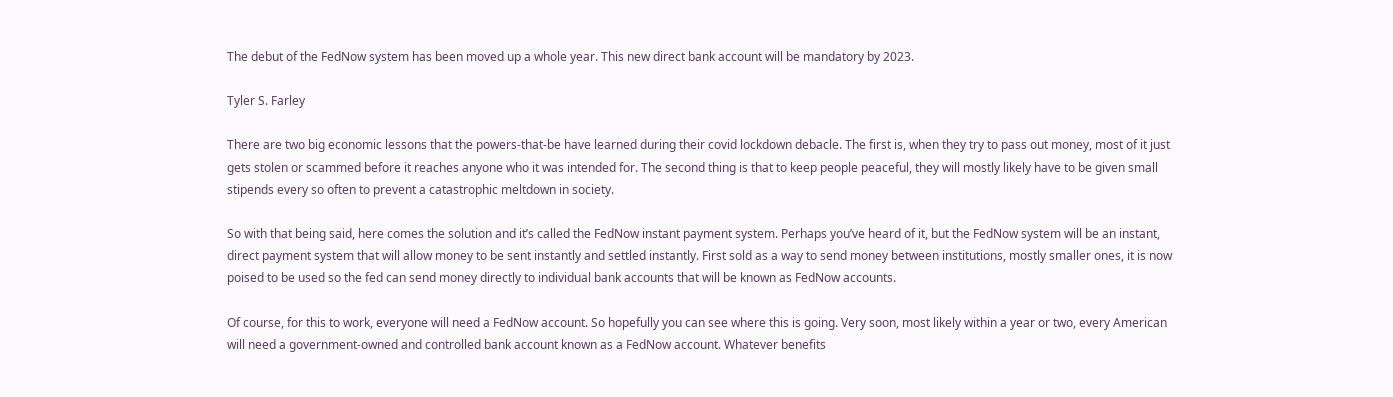The debut of the FedNow system has been moved up a whole year. This new direct bank account will be mandatory by 2023.

Tyler S. Farley

There are two big economic lessons that the powers-that-be have learned during their covid lockdown debacle. The first is, when they try to pass out money, most of it just gets stolen or scammed before it reaches anyone who it was intended for. The second thing is that to keep people peaceful, they will mostly likely have to be given small stipends every so often to prevent a catastrophic meltdown in society.

So with that being said, here comes the solution and it’s called the FedNow instant payment system. Perhaps you’ve heard of it, but the FedNow system will be an instant, direct payment system that will allow money to be sent instantly and settled instantly. First sold as a way to send money between institutions, mostly smaller ones, it is now poised to be used so the fed can send money directly to individual bank accounts that will be known as FedNow accounts.

Of course, for this to work, everyone will need a FedNow account. So hopefully you can see where this is going. Very soon, most likely within a year or two, every American will need a government-owned and controlled bank account known as a FedNow account. Whatever benefits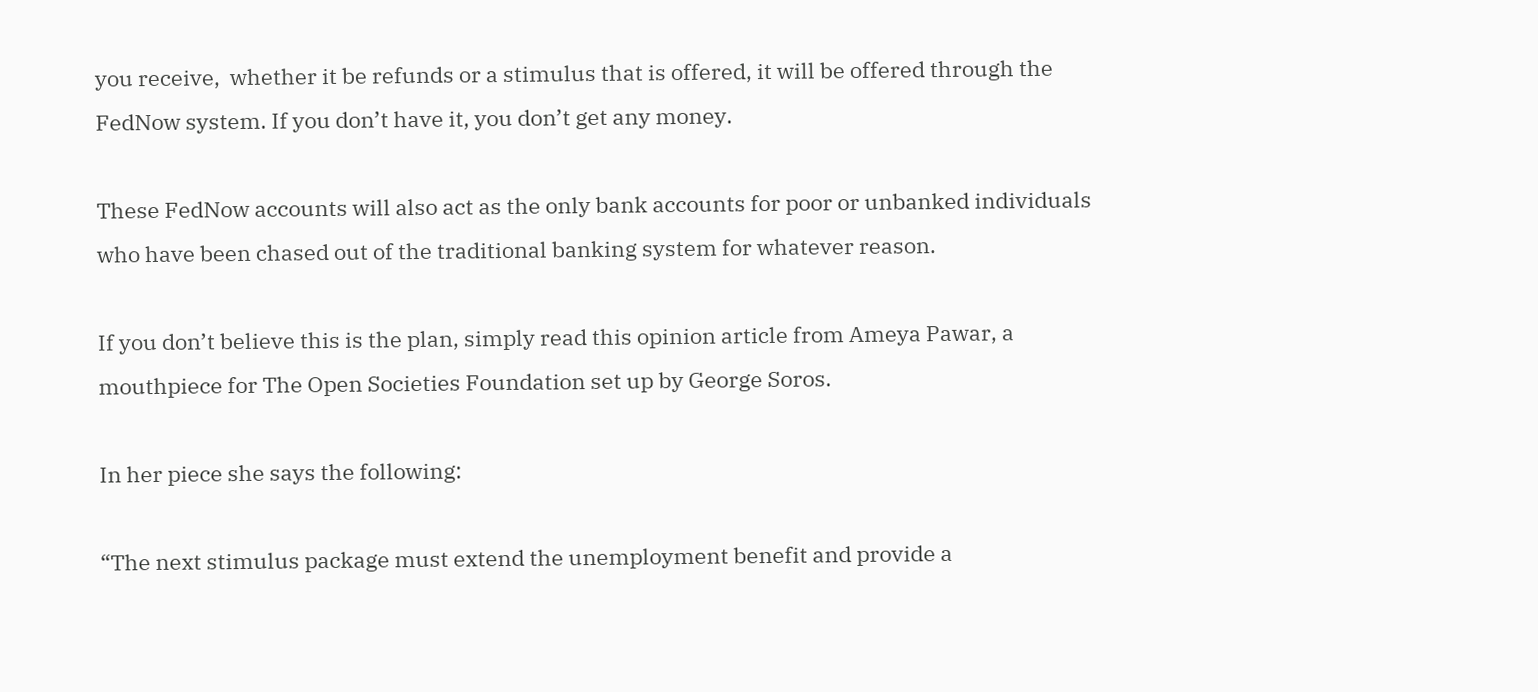you receive,  whether it be refunds or a stimulus that is offered, it will be offered through the FedNow system. If you don’t have it, you don’t get any money.

These FedNow accounts will also act as the only bank accounts for poor or unbanked individuals who have been chased out of the traditional banking system for whatever reason.

If you don’t believe this is the plan, simply read this opinion article from Ameya Pawar, a mouthpiece for The Open Societies Foundation set up by George Soros.

In her piece she says the following:

“The next stimulus package must extend the unemployment benefit and provide a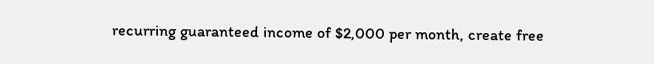recurring guaranteed income of $2,000 per month, create free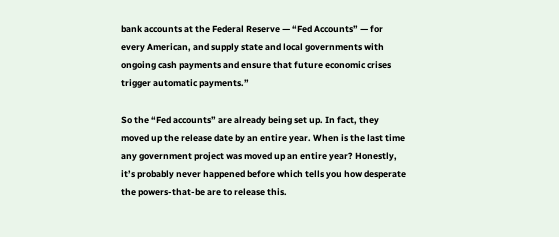bank accounts at the Federal Reserve — “Fed Accounts” — for every American, and supply state and local governments with ongoing cash payments and ensure that future economic crises trigger automatic payments.”

So the “Fed accounts” are already being set up. In fact, they moved up the release date by an entire year. When is the last time any government project was moved up an entire year? Honestly, it’s probably never happened before which tells you how desperate the powers-that-be are to release this.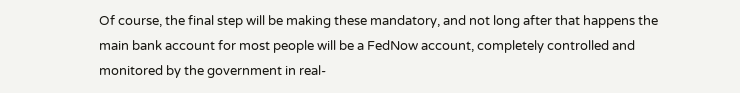Of course, the final step will be making these mandatory, and not long after that happens the main bank account for most people will be a FedNow account, completely controlled and monitored by the government in real-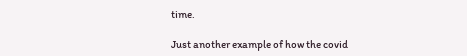time.

Just another example of how the covid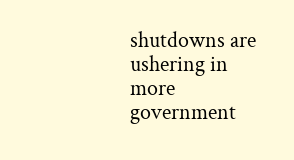shutdowns are ushering in more government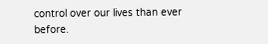control over our lives than ever before.